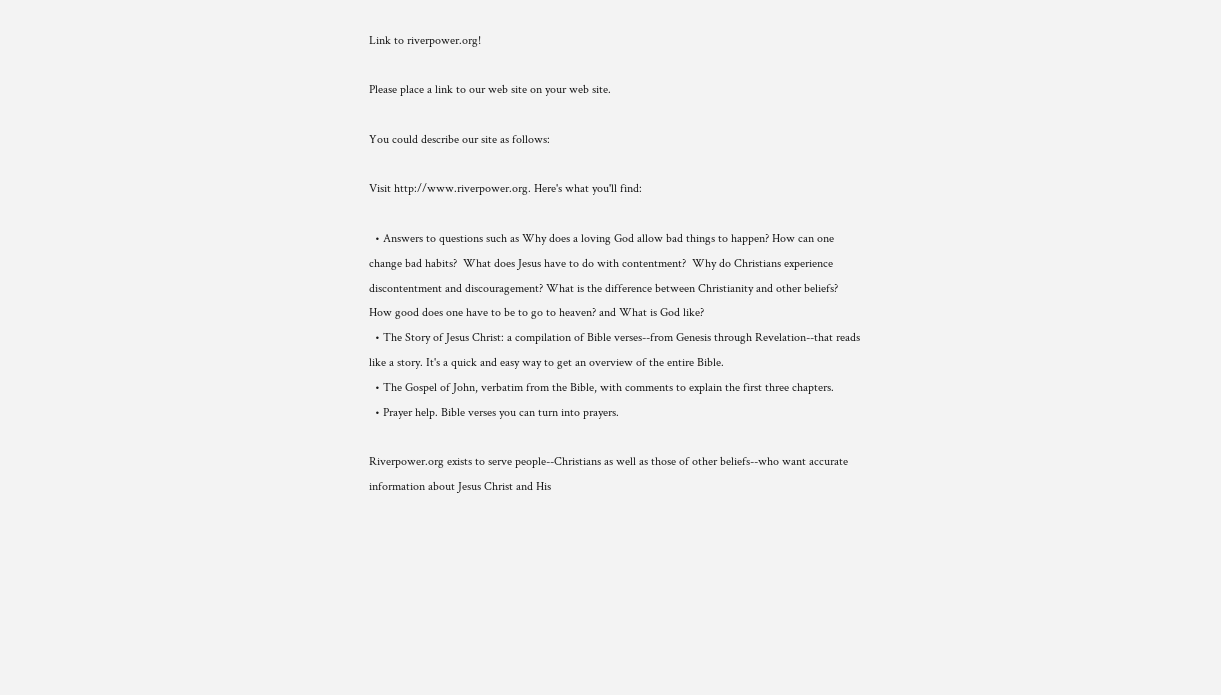Link to riverpower.org!

Please place a link to our web site on your web site.

You could describe our site as follows:

Visit http://www.riverpower.org. Here's what you'll find:

  • Answers to questions such as Why does a loving God allow bad things to happen? How can one change bad habits?  What does Jesus have to do with contentment?  Why do Christians experience discontentment and discouragement? What is the difference between Christianity and other beliefs?  How good does one have to be to go to heaven? and What is God like?
  • The Story of Jesus Christ: a compilation of Bible verses--from Genesis through Revelation--that reads like a story. It's a quick and easy way to get an overview of the entire Bible.
  • The Gospel of John, verbatim from the Bible, with comments to explain the first three chapters.
  • Prayer help. Bible verses you can turn into prayers.

Riverpower.org exists to serve people--Christians as well as those of other beliefs--who want accurate information about Jesus Christ and His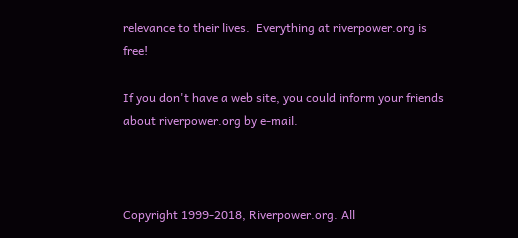relevance to their lives.  Everything at riverpower.org is free!

If you don't have a web site, you could inform your friends about riverpower.org by e-mail.



Copyright 1999-2018, Riverpower.org. All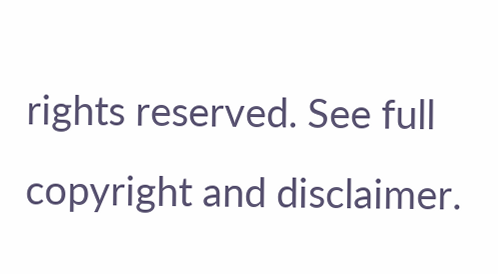rights reserved. See full copyright and disclaimer.